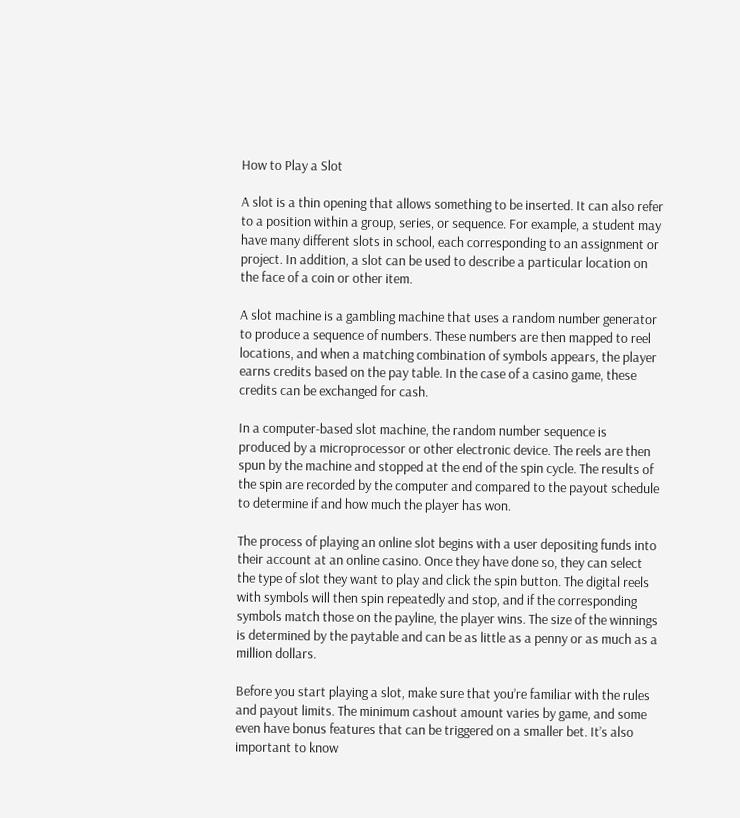How to Play a Slot

A slot is a thin opening that allows something to be inserted. It can also refer to a position within a group, series, or sequence. For example, a student may have many different slots in school, each corresponding to an assignment or project. In addition, a slot can be used to describe a particular location on the face of a coin or other item.

A slot machine is a gambling machine that uses a random number generator to produce a sequence of numbers. These numbers are then mapped to reel locations, and when a matching combination of symbols appears, the player earns credits based on the pay table. In the case of a casino game, these credits can be exchanged for cash.

In a computer-based slot machine, the random number sequence is produced by a microprocessor or other electronic device. The reels are then spun by the machine and stopped at the end of the spin cycle. The results of the spin are recorded by the computer and compared to the payout schedule to determine if and how much the player has won.

The process of playing an online slot begins with a user depositing funds into their account at an online casino. Once they have done so, they can select the type of slot they want to play and click the spin button. The digital reels with symbols will then spin repeatedly and stop, and if the corresponding symbols match those on the payline, the player wins. The size of the winnings is determined by the paytable and can be as little as a penny or as much as a million dollars.

Before you start playing a slot, make sure that you’re familiar with the rules and payout limits. The minimum cashout amount varies by game, and some even have bonus features that can be triggered on a smaller bet. It’s also important to know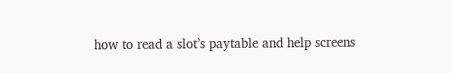how to read a slot’s paytable and help screens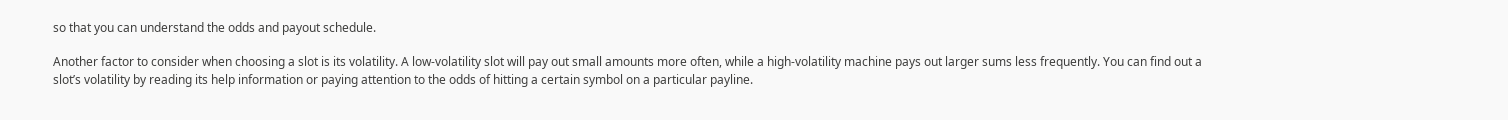so that you can understand the odds and payout schedule.

Another factor to consider when choosing a slot is its volatility. A low-volatility slot will pay out small amounts more often, while a high-volatility machine pays out larger sums less frequently. You can find out a slot’s volatility by reading its help information or paying attention to the odds of hitting a certain symbol on a particular payline.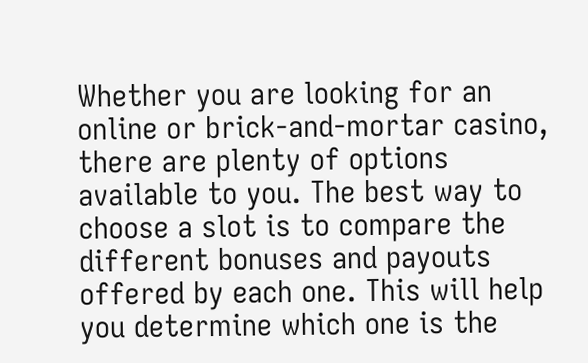Whether you are looking for an online or brick-and-mortar casino, there are plenty of options available to you. The best way to choose a slot is to compare the different bonuses and payouts offered by each one. This will help you determine which one is the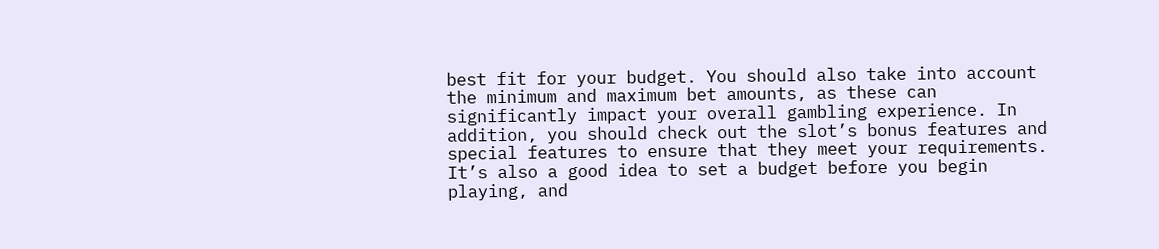best fit for your budget. You should also take into account the minimum and maximum bet amounts, as these can significantly impact your overall gambling experience. In addition, you should check out the slot’s bonus features and special features to ensure that they meet your requirements. It’s also a good idea to set a budget before you begin playing, and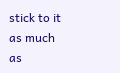stick to it as much as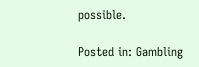possible.

Posted in: Gambling